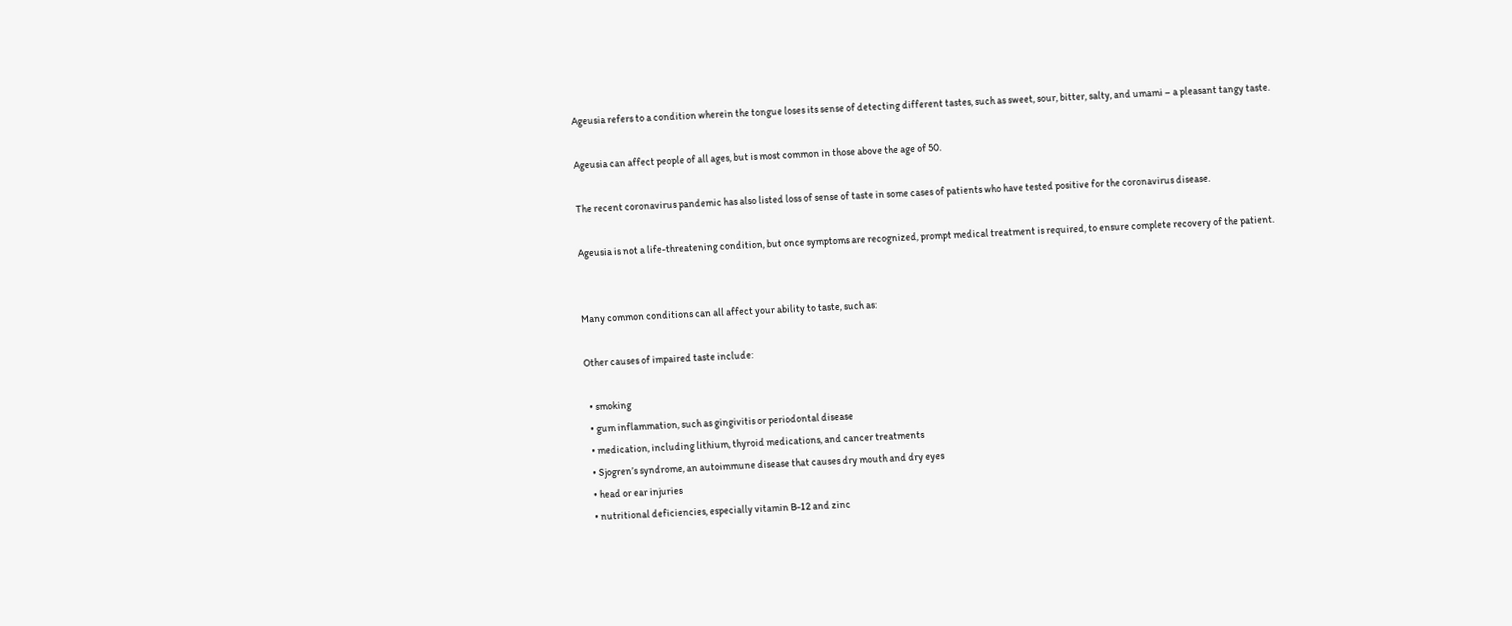Ageusia refers to a condition wherein the tongue loses its sense of detecting different tastes, such as sweet, sour, bitter, salty, and umami – a pleasant tangy taste.

Ageusia can affect people of all ages, but is most common in those above the age of 50.

The recent coronavirus pandemic has also listed loss of sense of taste in some cases of patients who have tested positive for the coronavirus disease.

Ageusia is not a life-threatening condition, but once symptoms are recognized, prompt medical treatment is required, to ensure complete recovery of the patient.


Many common conditions can all affect your ability to taste, such as:

Other causes of impaired taste include:

  • smoking
  • gum inflammation, such as gingivitis or periodontal disease
  • medication, including lithium, thyroid medications, and cancer treatments
  • Sjogren’s syndrome, an autoimmune disease that causes dry mouth and dry eyes
  • head or ear injuries
  • nutritional deficiencies, especially vitamin B-12 and zinc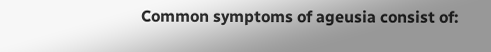Common symptoms of ageusia consist of: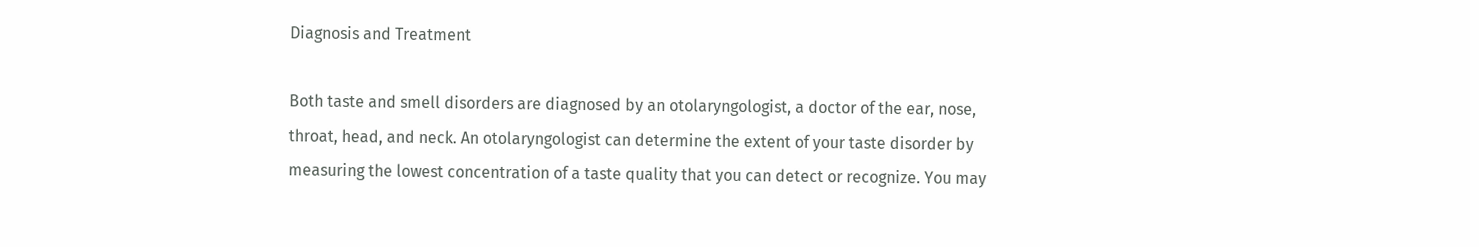Diagnosis and Treatment

Both taste and smell disorders are diagnosed by an otolaryngologist, a doctor of the ear, nose, throat, head, and neck. An otolaryngologist can determine the extent of your taste disorder by measuring the lowest concentration of a taste quality that you can detect or recognize. You may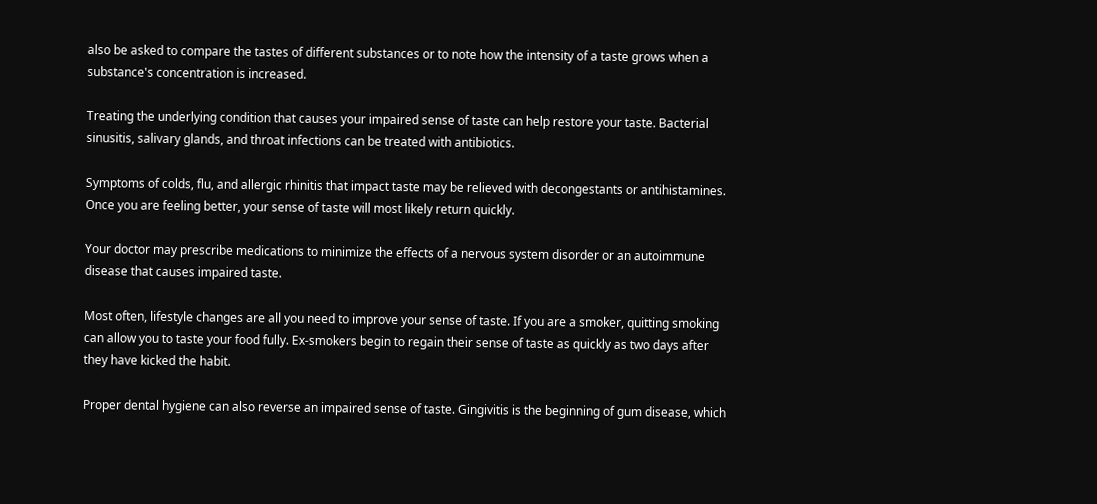also be asked to compare the tastes of different substances or to note how the intensity of a taste grows when a substance's concentration is increased.

Treating the underlying condition that causes your impaired sense of taste can help restore your taste. Bacterial sinusitis, salivary glands, and throat infections can be treated with antibiotics.

Symptoms of colds, flu, and allergic rhinitis that impact taste may be relieved with decongestants or antihistamines. Once you are feeling better, your sense of taste will most likely return quickly.

Your doctor may prescribe medications to minimize the effects of a nervous system disorder or an autoimmune disease that causes impaired taste.

Most often, lifestyle changes are all you need to improve your sense of taste. If you are a smoker, quitting smoking can allow you to taste your food fully. Ex-smokers begin to regain their sense of taste as quickly as two days after they have kicked the habit.

Proper dental hygiene can also reverse an impaired sense of taste. Gingivitis is the beginning of gum disease, which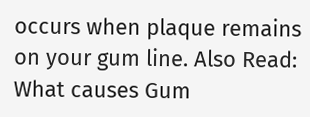occurs when plaque remains on your gum line. Also Read:  What causes Gum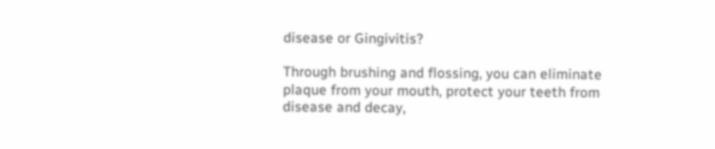disease or Gingivitis?

Through brushing and flossing, you can eliminate plaque from your mouth, protect your teeth from disease and decay,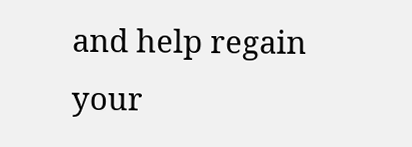and help regain your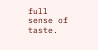full sense of taste.